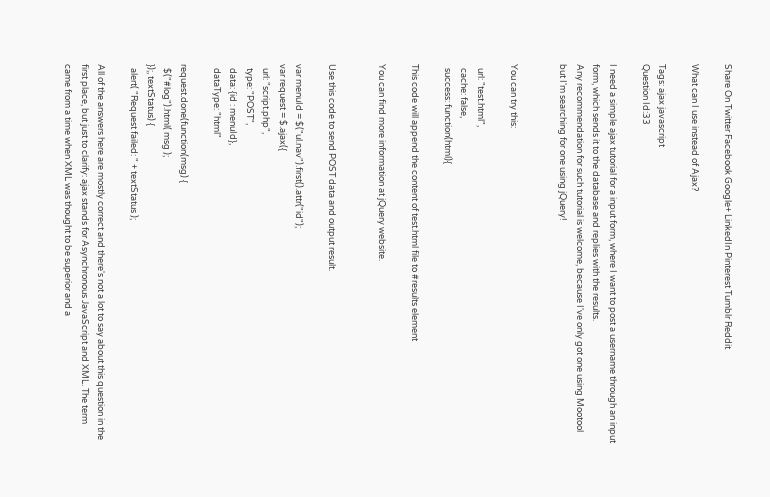Share On Twitter Facebook Google+ LinkedIn Pinterest Tumblr Reddit

What can I use instead of Ajax?

Tags: ajax javascript
Question Id:33

I need a simple ajax tutorial for a input form, where I want to post a username through an input form, which sends it to the database and replies with the results.
Any recommendation for such tutorial is welcome, because I've only got one using Mootool but I'm searching for one using jQuery!


You can try this:

  url: "test.html",
  cache: false,
  success: function(html){

This code will append the content of test.html file to #results element

You can find more information at jQuery website.


Use this code to send POST data and output result.

var menuId = $("ul.nav").first().attr("id");
var request = $.ajax({
  url: "script.php",
  type: "POST",
  data: {id : menuId},
  dataType: "html"

request.done(function(msg) {
  $("#log").html( msg );
});, textStatus) {
  alert( "Request failed: " + textStatus );

All of the answers here are mostly correct and there's not a lot to say about this question in the first place, but just to clarify: ajax stands for Asynchronous JavaScript and XML. The term came from a time when XML was thought to be superior and a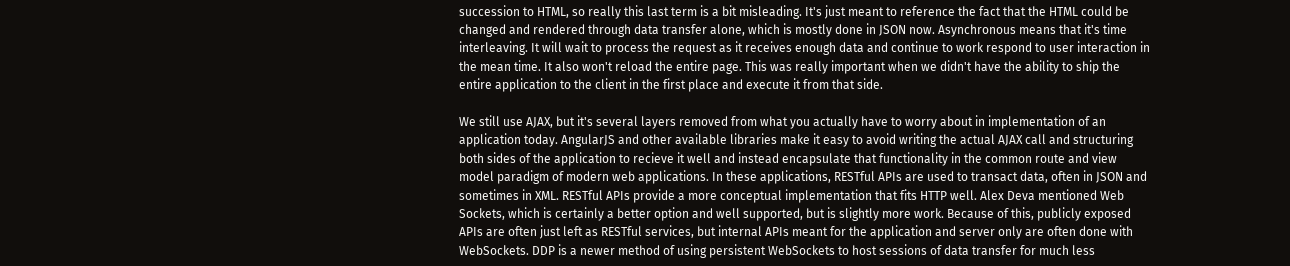succession to HTML, so really this last term is a bit misleading. It's just meant to reference the fact that the HTML could be changed and rendered through data transfer alone, which is mostly done in JSON now. Asynchronous means that it's time interleaving. It will wait to process the request as it receives enough data and continue to work respond to user interaction in the mean time. It also won't reload the entire page. This was really important when we didn't have the ability to ship the entire application to the client in the first place and execute it from that side.

We still use AJAX, but it's several layers removed from what you actually have to worry about in implementation of an application today. AngularJS and other available libraries make it easy to avoid writing the actual AJAX call and structuring both sides of the application to recieve it well and instead encapsulate that functionality in the common route and view model paradigm of modern web applications. In these applications, RESTful APIs are used to transact data, often in JSON and sometimes in XML. RESTful APIs provide a more conceptual implementation that fits HTTP well. Alex Deva mentioned Web Sockets, which is certainly a better option and well supported, but is slightly more work. Because of this, publicly exposed APIs are often just left as RESTful services, but internal APIs meant for the application and server only are often done with WebSockets. DDP is a newer method of using persistent WebSockets to host sessions of data transfer for much less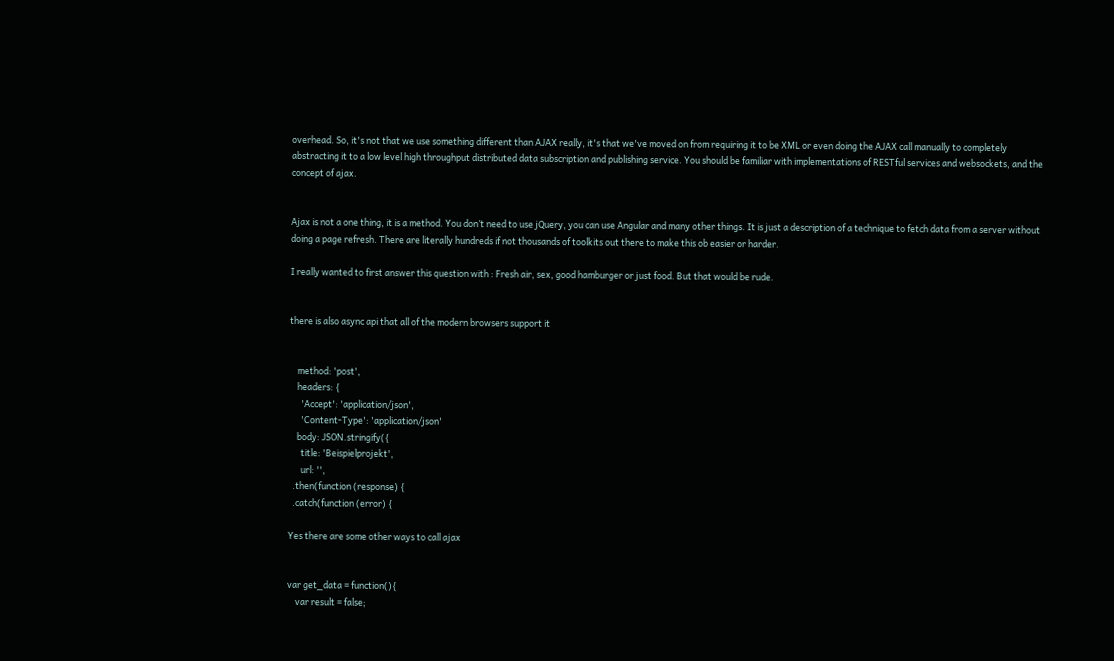overhead. So, it's not that we use something different than AJAX really, it's that we've moved on from requiring it to be XML or even doing the AJAX call manually to completely abstracting it to a low level high throughput distributed data subscription and publishing service. You should be familiar with implementations of RESTful services and websockets, and the concept of ajax.


Ajax is not a one thing, it is a method. You don’t need to use jQuery, you can use Angular and many other things. It is just a description of a technique to fetch data from a server without doing a page refresh. There are literally hundreds if not thousands of toolkits out there to make this ob easier or harder.

I really wanted to first answer this question with : Fresh air, sex, good hamburger or just food. But that would be rude.


there is also async api that all of the modern browsers support it


    method: 'post',
    headers: {
      'Accept': 'application/json',
      'Content-Type': 'application/json'
    body: JSON.stringify({
      title: 'Beispielprojekt',
      url: '',
  .then(function (response) {
  .catch(function (error) {

Yes there are some other ways to call ajax


var get_data = function(){
    var result = false;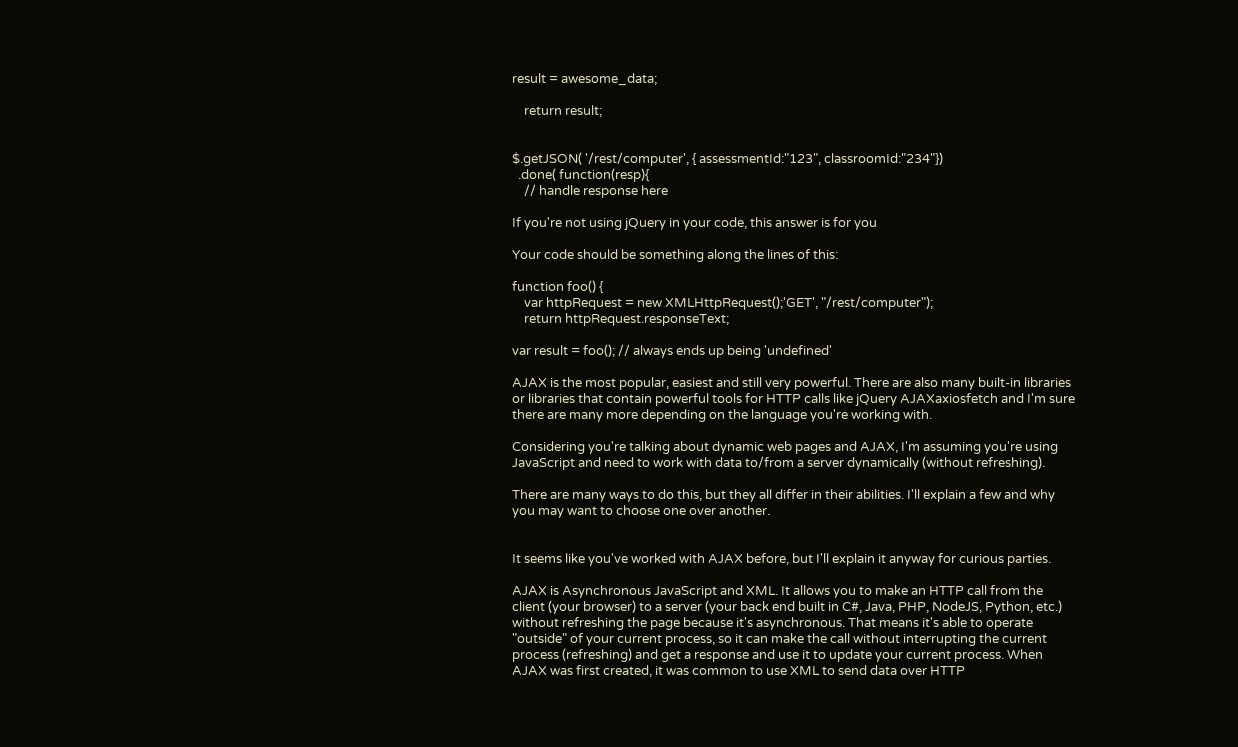result = awesome_data;

    return result;


$.getJSON( '/rest/computer', { assessmentId:"123", classroomId:"234"})
  .done( function(resp){
    // handle response here

If you're not using jQuery in your code, this answer is for you

Your code should be something along the lines of this:

function foo() {
    var httpRequest = new XMLHttpRequest();'GET', "/rest/computer");
    return httpRequest.responseText;

var result = foo(); // always ends up being 'undefined'

AJAX is the most popular, easiest and still very powerful. There are also many built-in libraries or libraries that contain powerful tools for HTTP calls like jQuery AJAXaxiosfetch and I'm sure there are many more depending on the language you're working with.

Considering you're talking about dynamic web pages and AJAX, I'm assuming you're using JavaScript and need to work with data to/from a server dynamically (without refreshing).

There are many ways to do this, but they all differ in their abilities. I'll explain a few and why you may want to choose one over another.


It seems like you've worked with AJAX before, but I'll explain it anyway for curious parties.

AJAX is Asynchronous JavaScript and XML. It allows you to make an HTTP call from the client (your browser) to a server (your back end built in C#, Java, PHP, NodeJS, Python, etc.) without refreshing the page because it's asynchronous. That means it's able to operate "outside" of your current process, so it can make the call without interrupting the current process (refreshing) and get a response and use it to update your current process. When AJAX was first created, it was common to use XML to send data over HTTP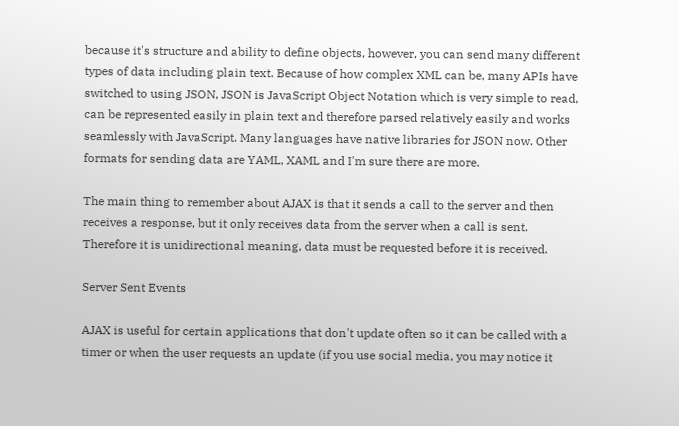because it's structure and ability to define objects, however, you can send many different types of data including plain text. Because of how complex XML can be, many APIs have switched to using JSON, JSON is JavaScript Object Notation which is very simple to read, can be represented easily in plain text and therefore parsed relatively easily and works seamlessly with JavaScript. Many languages have native libraries for JSON now. Other formats for sending data are YAML, XAML and I'm sure there are more.

The main thing to remember about AJAX is that it sends a call to the server and then receives a response, but it only receives data from the server when a call is sent. Therefore it is unidirectional meaning, data must be requested before it is received.

Server Sent Events

AJAX is useful for certain applications that don't update often so it can be called with a timer or when the user requests an update (if you use social media, you may notice it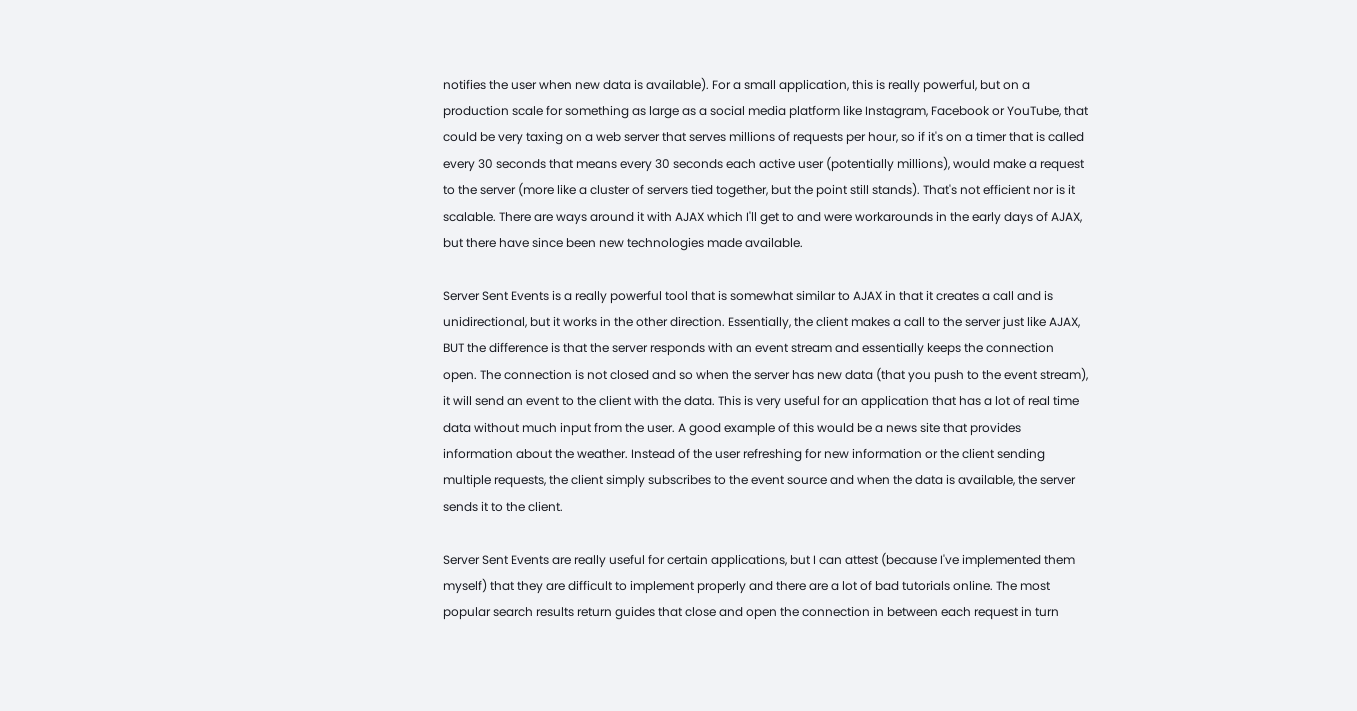notifies the user when new data is available). For a small application, this is really powerful, but on a production scale for something as large as a social media platform like Instagram, Facebook or YouTube, that could be very taxing on a web server that serves millions of requests per hour, so if it's on a timer that is called every 30 seconds that means every 30 seconds each active user (potentially millions), would make a request to the server (more like a cluster of servers tied together, but the point still stands). That's not efficient nor is it scalable. There are ways around it with AJAX which I'll get to and were workarounds in the early days of AJAX, but there have since been new technologies made available.

Server Sent Events is a really powerful tool that is somewhat similar to AJAX in that it creates a call and is unidirectional, but it works in the other direction. Essentially, the client makes a call to the server just like AJAX, BUT the difference is that the server responds with an event stream and essentially keeps the connection open. The connection is not closed and so when the server has new data (that you push to the event stream), it will send an event to the client with the data. This is very useful for an application that has a lot of real time data without much input from the user. A good example of this would be a news site that provides information about the weather. Instead of the user refreshing for new information or the client sending multiple requests, the client simply subscribes to the event source and when the data is available, the server sends it to the client.

Server Sent Events are really useful for certain applications, but I can attest (because I've implemented them myself) that they are difficult to implement properly and there are a lot of bad tutorials online. The most popular search results return guides that close and open the connection in between each request in turn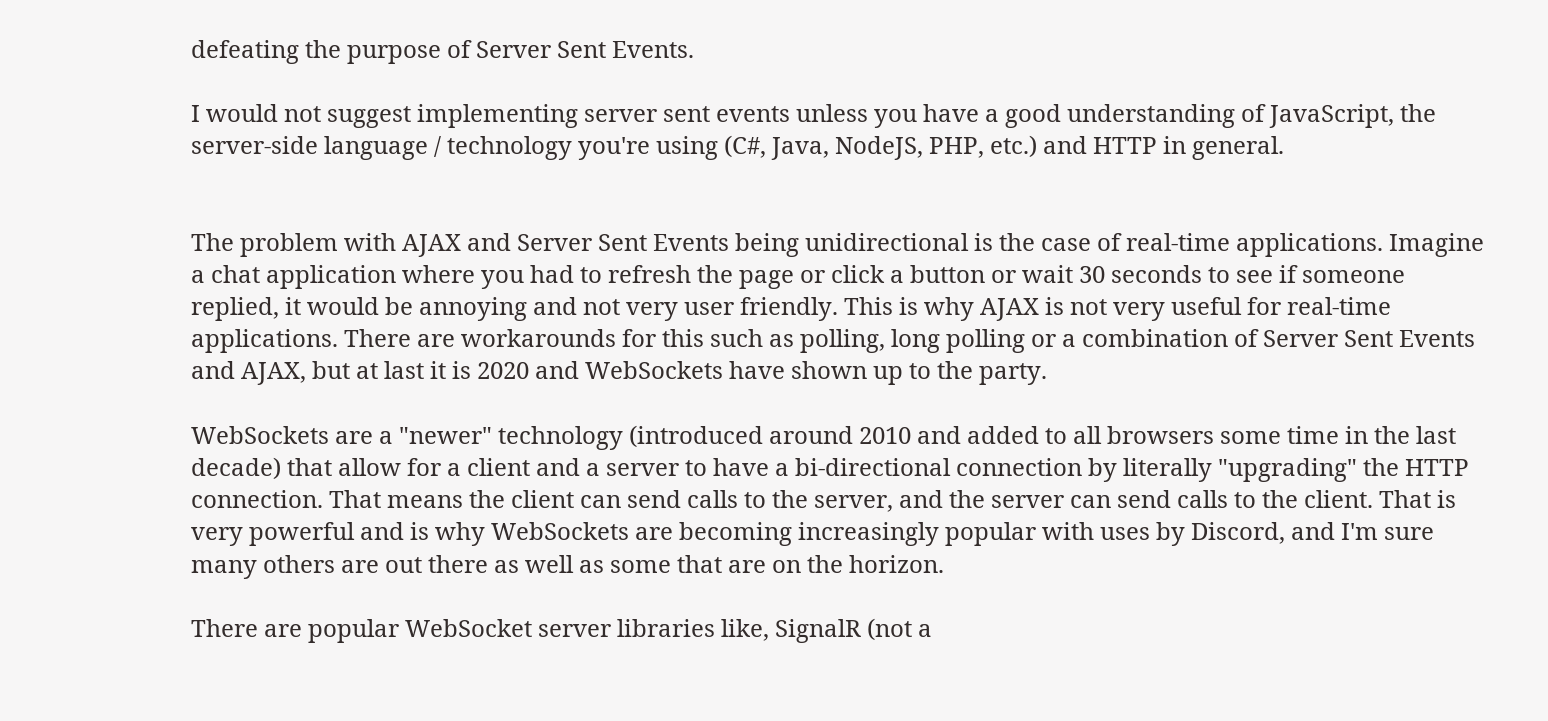defeating the purpose of Server Sent Events.

I would not suggest implementing server sent events unless you have a good understanding of JavaScript, the server-side language / technology you're using (C#, Java, NodeJS, PHP, etc.) and HTTP in general.


The problem with AJAX and Server Sent Events being unidirectional is the case of real-time applications. Imagine a chat application where you had to refresh the page or click a button or wait 30 seconds to see if someone replied, it would be annoying and not very user friendly. This is why AJAX is not very useful for real-time applications. There are workarounds for this such as polling, long polling or a combination of Server Sent Events and AJAX, but at last it is 2020 and WebSockets have shown up to the party.

WebSockets are a "newer" technology (introduced around 2010 and added to all browsers some time in the last decade) that allow for a client and a server to have a bi-directional connection by literally "upgrading" the HTTP connection. That means the client can send calls to the server, and the server can send calls to the client. That is very powerful and is why WebSockets are becoming increasingly popular with uses by Discord, and I'm sure many others are out there as well as some that are on the horizon.

There are popular WebSocket server libraries like, SignalR (not a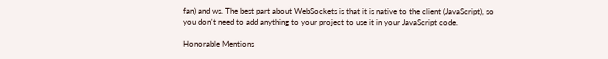fan) and ws. The best part about WebSockets is that it is native to the client (JavaScript), so you don't need to add anything to your project to use it in your JavaScript code.

Honorable Mentions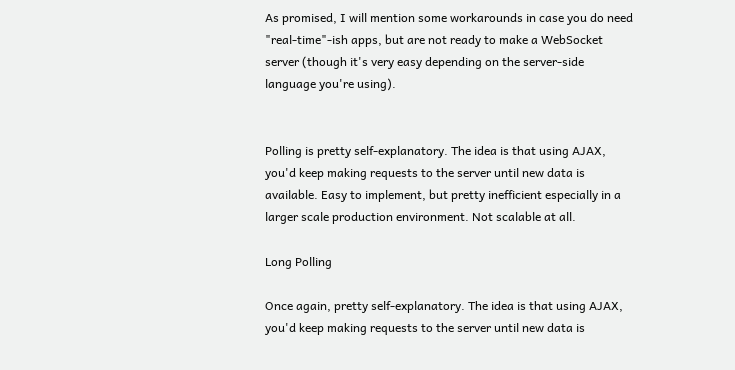As promised, I will mention some workarounds in case you do need "real-time"-ish apps, but are not ready to make a WebSocket server (though it's very easy depending on the server-side language you're using).


Polling is pretty self-explanatory. The idea is that using AJAX, you'd keep making requests to the server until new data is available. Easy to implement, but pretty inefficient especially in a larger scale production environment. Not scalable at all.

Long Polling

Once again, pretty self-explanatory. The idea is that using AJAX, you'd keep making requests to the server until new data is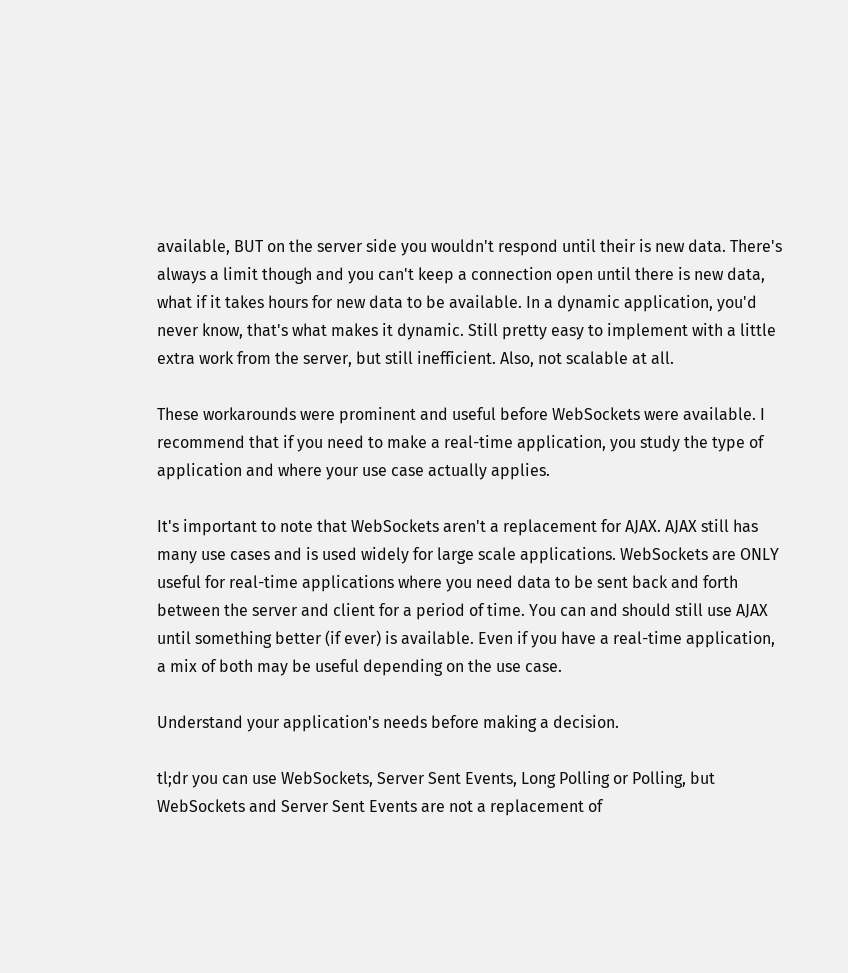available, BUT on the server side you wouldn't respond until their is new data. There's always a limit though and you can't keep a connection open until there is new data, what if it takes hours for new data to be available. In a dynamic application, you'd never know, that's what makes it dynamic. Still pretty easy to implement with a little extra work from the server, but still inefficient. Also, not scalable at all.

These workarounds were prominent and useful before WebSockets were available. I recommend that if you need to make a real-time application, you study the type of application and where your use case actually applies.

It's important to note that WebSockets aren't a replacement for AJAX. AJAX still has many use cases and is used widely for large scale applications. WebSockets are ONLY useful for real-time applications where you need data to be sent back and forth between the server and client for a period of time. You can and should still use AJAX until something better (if ever) is available. Even if you have a real-time application, a mix of both may be useful depending on the use case.

Understand your application's needs before making a decision.

tl;dr you can use WebSockets, Server Sent Events, Long Polling or Polling, but WebSockets and Server Sent Events are not a replacement of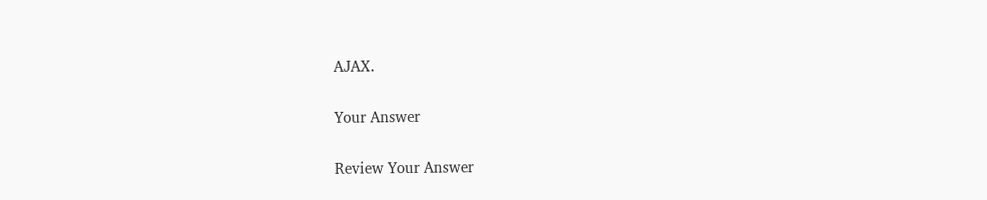AJAX.

Your Answer

Review Your Answer